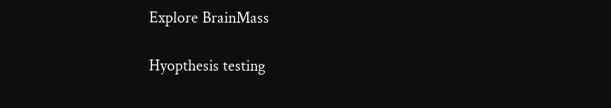Explore BrainMass

Hyopthesis testing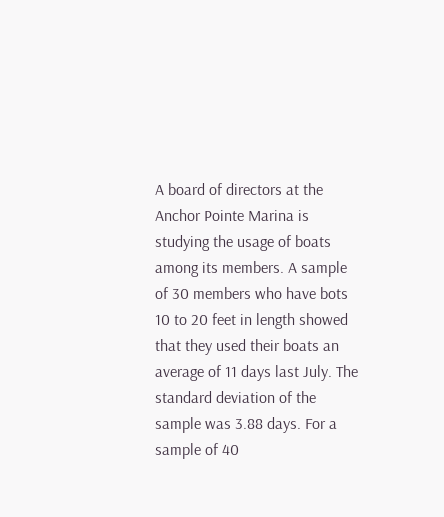A board of directors at the Anchor Pointe Marina is studying the usage of boats among its members. A sample of 30 members who have bots 10 to 20 feet in length showed that they used their boats an average of 11 days last July. The standard deviation of the sample was 3.88 days. For a sample of 40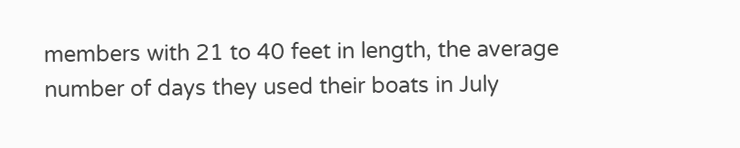members with 21 to 40 feet in length, the average number of days they used their boats in July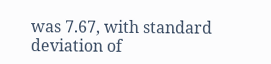was 7.67, with standard deviation of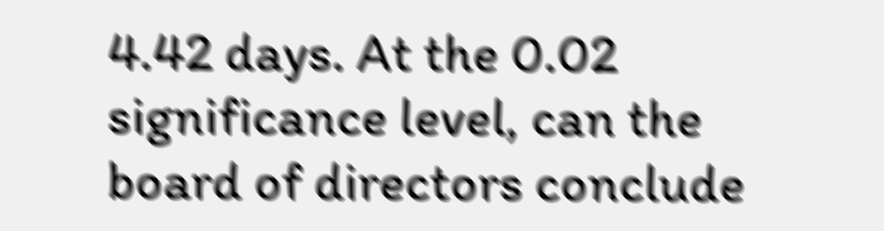4.42 days. At the 0.02 significance level, can the board of directors conclude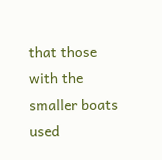that those with the smaller boats used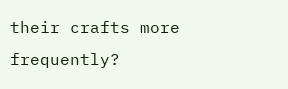their crafts more frequently?